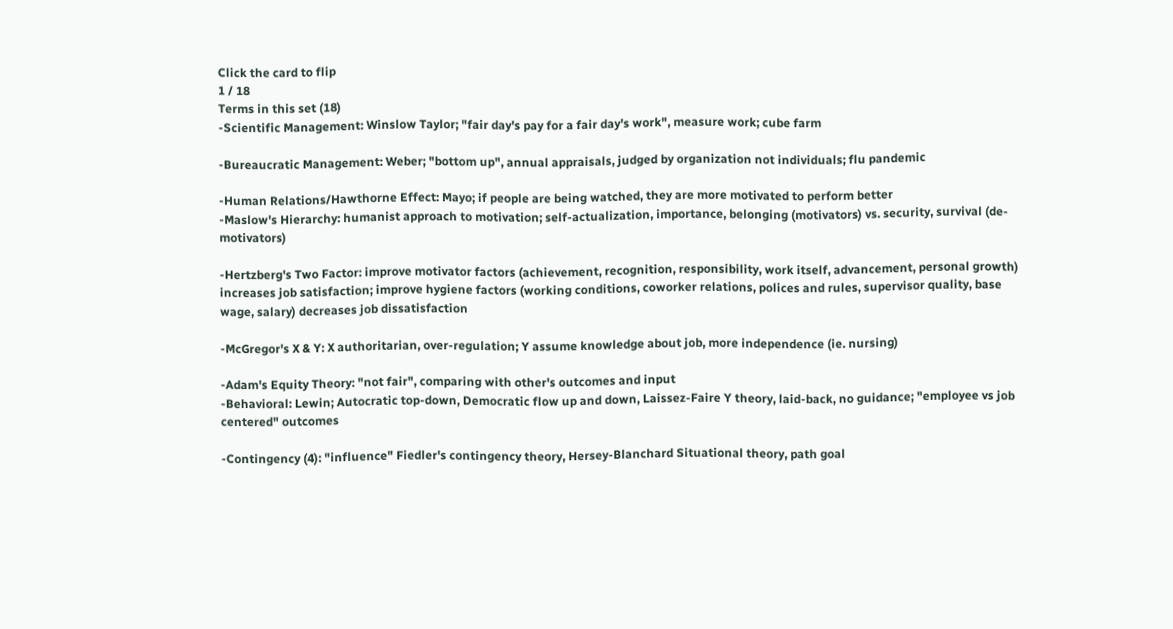Click the card to flip
1 / 18
Terms in this set (18)
-Scientific Management: Winslow Taylor; "fair day's pay for a fair day's work", measure work; cube farm

-Bureaucratic Management: Weber; "bottom up", annual appraisals, judged by organization not individuals; flu pandemic

-Human Relations/Hawthorne Effect: Mayo; if people are being watched, they are more motivated to perform better
-Maslow's Hierarchy: humanist approach to motivation; self-actualization, importance, belonging (motivators) vs. security, survival (de-motivators)

-Hertzberg's Two Factor: improve motivator factors (achievement, recognition, responsibility, work itself, advancement, personal growth) increases job satisfaction; improve hygiene factors (working conditions, coworker relations, polices and rules, supervisor quality, base wage, salary) decreases job dissatisfaction

-McGregor's X & Y: X authoritarian, over-regulation; Y assume knowledge about job, more independence (ie. nursing)

-Adam's Equity Theory: "not fair", comparing with other's outcomes and input
-Behavioral: Lewin; Autocratic top-down, Democratic flow up and down, Laissez-Faire Y theory, laid-back, no guidance; "employee vs job centered" outcomes

-Contingency (4): "influence" Fiedler's contingency theory, Hersey-Blanchard Situational theory, path goal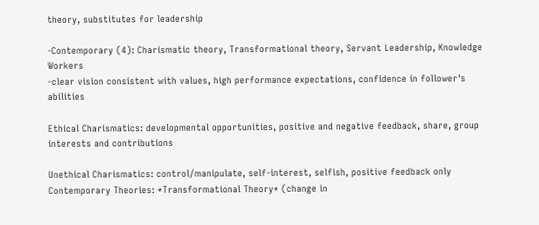theory, substitutes for leadership

-Contemporary (4): Charismatic theory, Transformational theory, Servant Leadership, Knowledge Workers
-clear vision consistent with values, high performance expectations, confidence in follower's abilities

Ethical Charismatics: developmental opportunities, positive and negative feedback, share, group interests and contributions

Unethical Charismatics: control/manipulate, self-interest, selfish, positive feedback only
Contemporary Theories: *Transformational Theory* (change in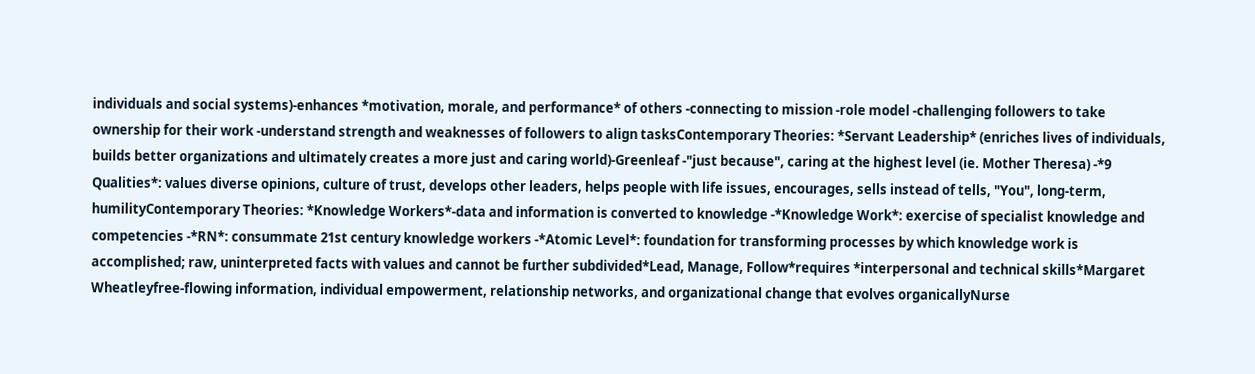individuals and social systems)-enhances *motivation, morale, and performance* of others -connecting to mission -role model -challenging followers to take ownership for their work -understand strength and weaknesses of followers to align tasksContemporary Theories: *Servant Leadership* (enriches lives of individuals, builds better organizations and ultimately creates a more just and caring world)-Greenleaf -"just because", caring at the highest level (ie. Mother Theresa) -*9 Qualities*: values diverse opinions, culture of trust, develops other leaders, helps people with life issues, encourages, sells instead of tells, "You", long-term, humilityContemporary Theories: *Knowledge Workers*-data and information is converted to knowledge -*Knowledge Work*: exercise of specialist knowledge and competencies -*RN*: consummate 21st century knowledge workers -*Atomic Level*: foundation for transforming processes by which knowledge work is accomplished; raw, uninterpreted facts with values and cannot be further subdivided*Lead, Manage, Follow*requires *interpersonal and technical skills*Margaret Wheatleyfree-flowing information, individual empowerment, relationship networks, and organizational change that evolves organicallyNurse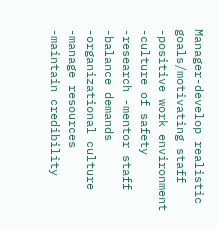Manager-develop realistic goals/motivating staff -positive work environment -culture of safety -research -mentor staff -balance demands -organizational culture -manage resources -maintain credibility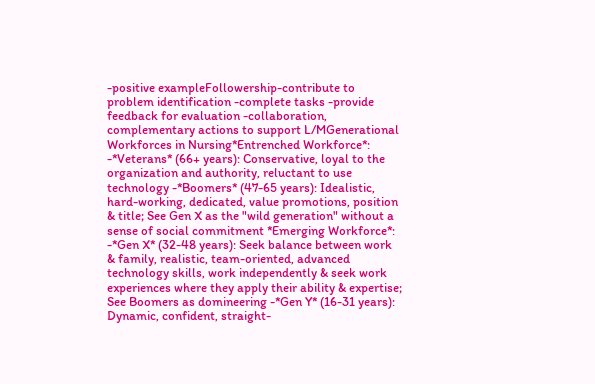-positive exampleFollowership-contribute to problem identification -complete tasks -provide feedback for evaluation -collaboration, complementary actions to support L/MGenerational Workforces in Nursing*Entrenched Workforce*: -*Veterans* (66+ years): Conservative, loyal to the organization and authority, reluctant to use technology -*Boomers* (47-65 years): Idealistic, hard-working, dedicated, value promotions, position & title; See Gen X as the "wild generation" without a sense of social commitment *Emerging Workforce*: -*Gen X* (32-48 years): Seek balance between work & family, realistic, team-oriented, advanced technology skills, work independently & seek work experiences where they apply their ability & expertise; See Boomers as domineering -*Gen Y* (16-31 years): Dynamic, confident, straight-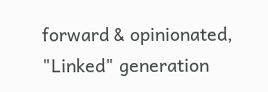forward & opinionated, "Linked" generation